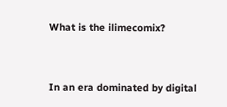What is the ilimecomix?


In an era dominated by digital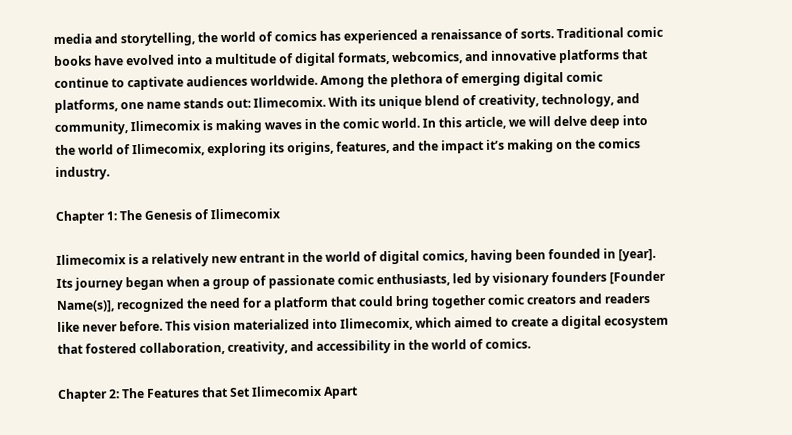media and storytelling, the world of comics has experienced a renaissance of sorts. Traditional comic books have evolved into a multitude of digital formats, webcomics, and innovative platforms that continue to captivate audiences worldwide. Among the plethora of emerging digital comic platforms, one name stands out: Ilimecomix. With its unique blend of creativity, technology, and community, Ilimecomix is making waves in the comic world. In this article, we will delve deep into the world of Ilimecomix, exploring its origins, features, and the impact it’s making on the comics industry.

Chapter 1: The Genesis of Ilimecomix

Ilimecomix is a relatively new entrant in the world of digital comics, having been founded in [year]. Its journey began when a group of passionate comic enthusiasts, led by visionary founders [Founder Name(s)], recognized the need for a platform that could bring together comic creators and readers like never before. This vision materialized into Ilimecomix, which aimed to create a digital ecosystem that fostered collaboration, creativity, and accessibility in the world of comics.

Chapter 2: The Features that Set Ilimecomix Apart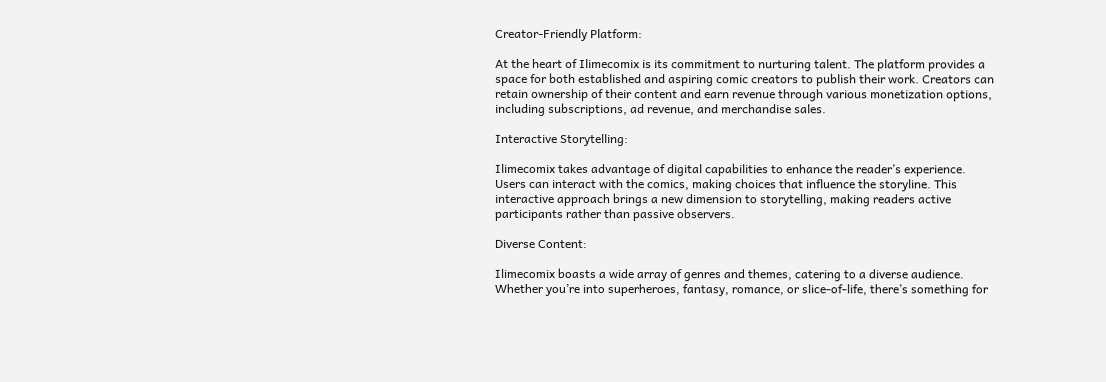Creator-Friendly Platform:

At the heart of Ilimecomix is its commitment to nurturing talent. The platform provides a space for both established and aspiring comic creators to publish their work. Creators can retain ownership of their content and earn revenue through various monetization options, including subscriptions, ad revenue, and merchandise sales.

Interactive Storytelling:

Ilimecomix takes advantage of digital capabilities to enhance the reader’s experience. Users can interact with the comics, making choices that influence the storyline. This interactive approach brings a new dimension to storytelling, making readers active participants rather than passive observers.

Diverse Content:

Ilimecomix boasts a wide array of genres and themes, catering to a diverse audience. Whether you’re into superheroes, fantasy, romance, or slice-of-life, there’s something for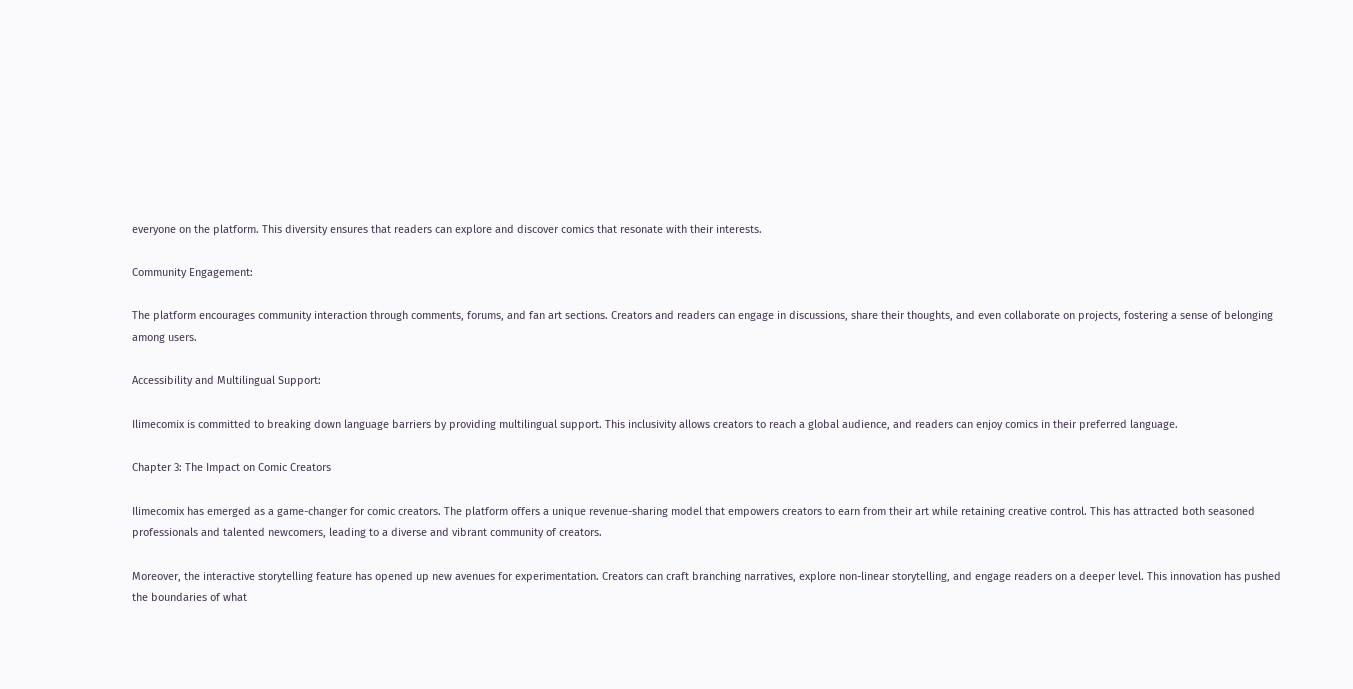everyone on the platform. This diversity ensures that readers can explore and discover comics that resonate with their interests.

Community Engagement:

The platform encourages community interaction through comments, forums, and fan art sections. Creators and readers can engage in discussions, share their thoughts, and even collaborate on projects, fostering a sense of belonging among users.

Accessibility and Multilingual Support:

Ilimecomix is committed to breaking down language barriers by providing multilingual support. This inclusivity allows creators to reach a global audience, and readers can enjoy comics in their preferred language.

Chapter 3: The Impact on Comic Creators

Ilimecomix has emerged as a game-changer for comic creators. The platform offers a unique revenue-sharing model that empowers creators to earn from their art while retaining creative control. This has attracted both seasoned professionals and talented newcomers, leading to a diverse and vibrant community of creators.

Moreover, the interactive storytelling feature has opened up new avenues for experimentation. Creators can craft branching narratives, explore non-linear storytelling, and engage readers on a deeper level. This innovation has pushed the boundaries of what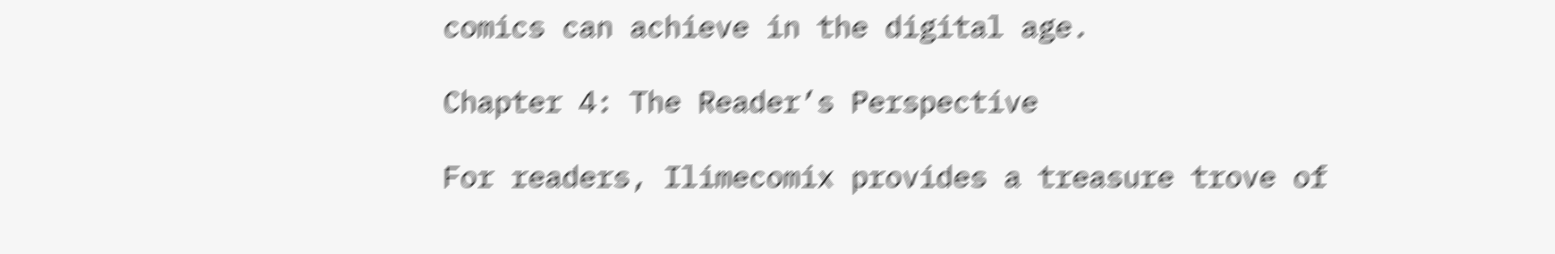comics can achieve in the digital age.

Chapter 4: The Reader’s Perspective

For readers, Ilimecomix provides a treasure trove of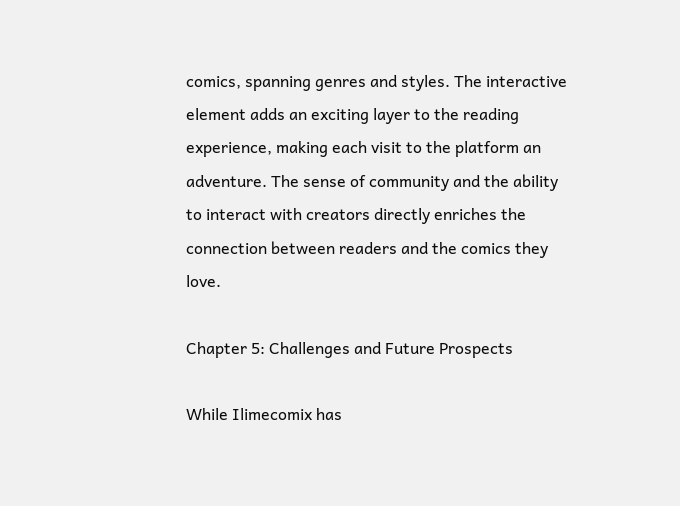comics, spanning genres and styles. The interactive element adds an exciting layer to the reading experience, making each visit to the platform an adventure. The sense of community and the ability to interact with creators directly enriches the connection between readers and the comics they love.

Chapter 5: Challenges and Future Prospects

While Ilimecomix has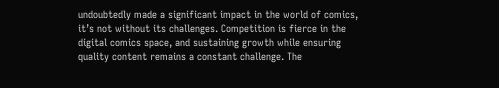undoubtedly made a significant impact in the world of comics, it’s not without its challenges. Competition is fierce in the digital comics space, and sustaining growth while ensuring quality content remains a constant challenge. The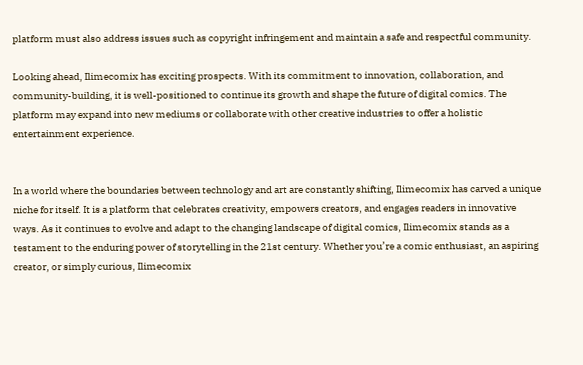platform must also address issues such as copyright infringement and maintain a safe and respectful community.

Looking ahead, Ilimecomix has exciting prospects. With its commitment to innovation, collaboration, and community-building, it is well-positioned to continue its growth and shape the future of digital comics. The platform may expand into new mediums or collaborate with other creative industries to offer a holistic entertainment experience.


In a world where the boundaries between technology and art are constantly shifting, Ilimecomix has carved a unique niche for itself. It is a platform that celebrates creativity, empowers creators, and engages readers in innovative ways. As it continues to evolve and adapt to the changing landscape of digital comics, Ilimecomix stands as a testament to the enduring power of storytelling in the 21st century. Whether you’re a comic enthusiast, an aspiring creator, or simply curious, Ilimecomix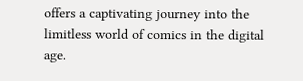offers a captivating journey into the limitless world of comics in the digital age.